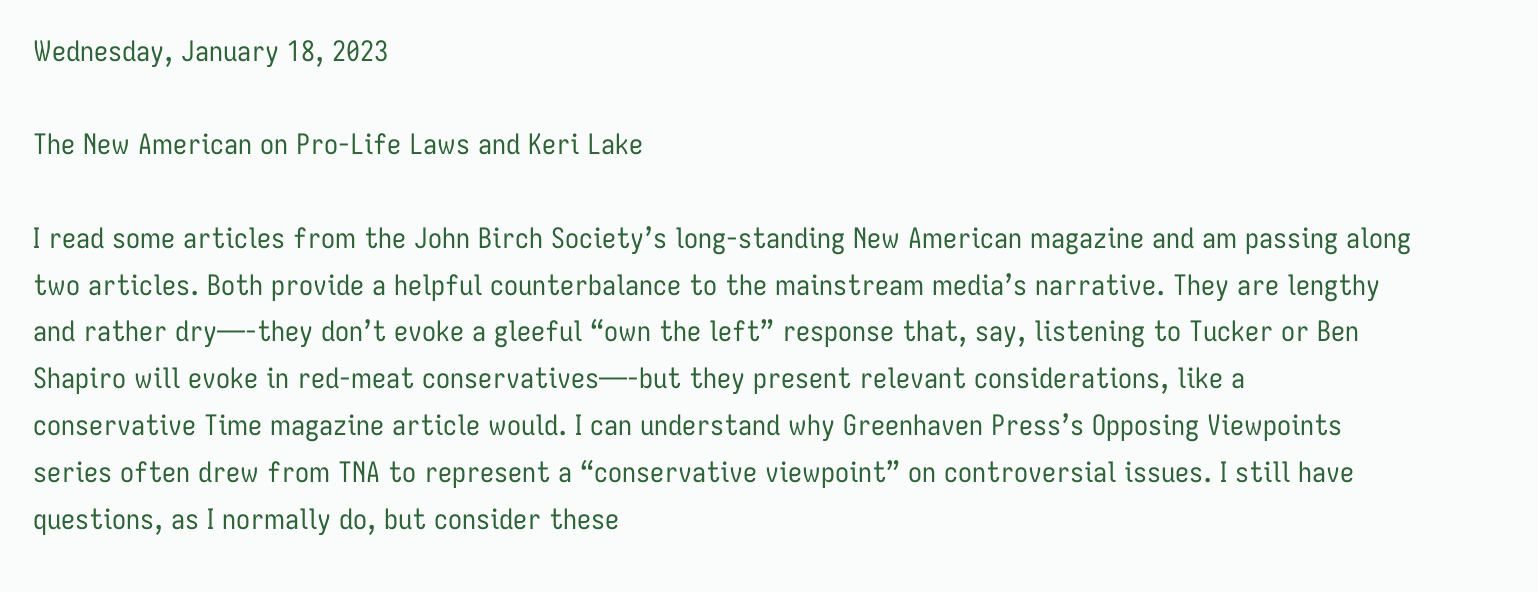Wednesday, January 18, 2023

The New American on Pro-Life Laws and Keri Lake

I read some articles from the John Birch Society’s long-standing New American magazine and am passing along two articles. Both provide a helpful counterbalance to the mainstream media’s narrative. They are lengthy and rather dry—-they don’t evoke a gleeful “own the left” response that, say, listening to Tucker or Ben Shapiro will evoke in red-meat conservatives—-but they present relevant considerations, like a conservative Time magazine article would. I can understand why Greenhaven Press’s Opposing Viewpoints series often drew from TNA to represent a “conservative viewpoint” on controversial issues. I still have questions, as I normally do, but consider these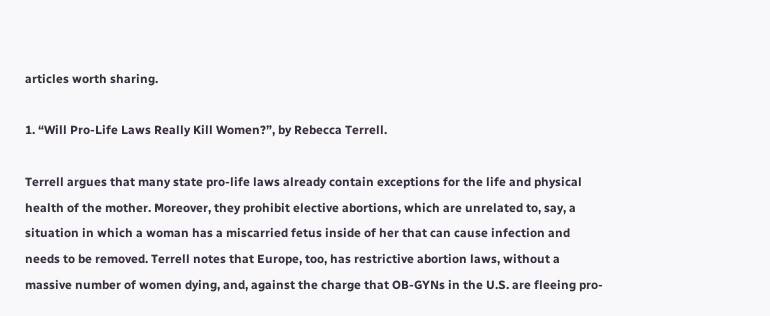articles worth sharing.

1. “Will Pro-Life Laws Really Kill Women?”, by Rebecca Terrell.

Terrell argues that many state pro-life laws already contain exceptions for the life and physical health of the mother. Moreover, they prohibit elective abortions, which are unrelated to, say, a situation in which a woman has a miscarried fetus inside of her that can cause infection and needs to be removed. Terrell notes that Europe, too, has restrictive abortion laws, without a massive number of women dying, and, against the charge that OB-GYNs in the U.S. are fleeing pro-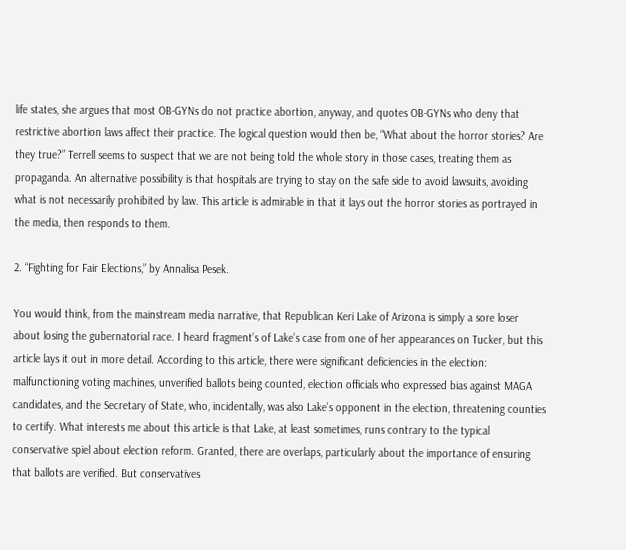life states, she argues that most OB-GYNs do not practice abortion, anyway, and quotes OB-GYNs who deny that restrictive abortion laws affect their practice. The logical question would then be, “What about the horror stories? Are they true?” Terrell seems to suspect that we are not being told the whole story in those cases, treating them as propaganda. An alternative possibility is that hospitals are trying to stay on the safe side to avoid lawsuits, avoiding what is not necessarily prohibited by law. This article is admirable in that it lays out the horror stories as portrayed in the media, then responds to them.

2. “Fighting for Fair Elections,” by Annalisa Pesek.

You would think, from the mainstream media narrative, that Republican Keri Lake of Arizona is simply a sore loser about losing the gubernatorial race. I heard fragment’s of Lake’s case from one of her appearances on Tucker, but this article lays it out in more detail. According to this article, there were significant deficiencies in the election: malfunctioning voting machines, unverified ballots being counted, election officials who expressed bias against MAGA candidates, and the Secretary of State, who, incidentally, was also Lake’s opponent in the election, threatening counties to certify. What interests me about this article is that Lake, at least sometimes, runs contrary to the typical conservative spiel about election reform. Granted, there are overlaps, particularly about the importance of ensuring that ballots are verified. But conservatives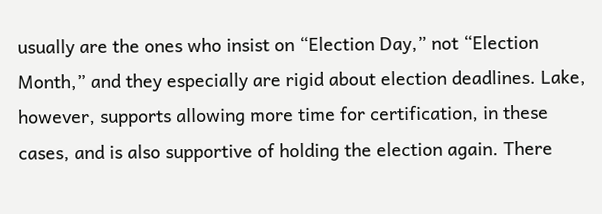usually are the ones who insist on “Election Day,” not “Election Month,” and they especially are rigid about election deadlines. Lake, however, supports allowing more time for certification, in these cases, and is also supportive of holding the election again. There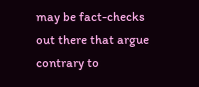may be fact-checks out there that argue contrary to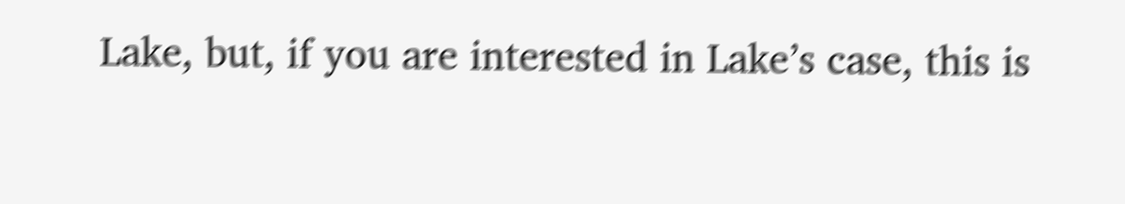Lake, but, if you are interested in Lake’s case, this is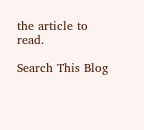the article to read.

Search This Blog